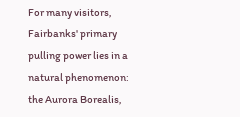For many visitors, Fairbanks' primary pulling power lies in a natural phenomenon: the Aurora Borealis,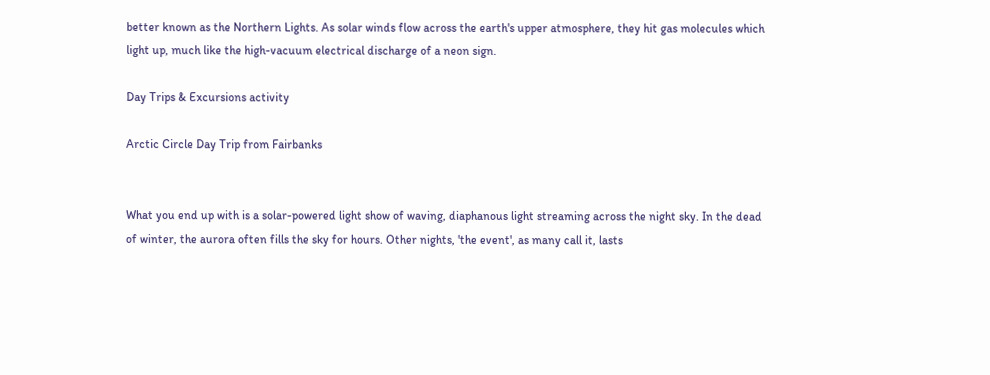better known as the Northern Lights. As solar winds flow across the earth's upper atmosphere, they hit gas molecules which light up, much like the high-vacuum electrical discharge of a neon sign.

Day Trips & Excursions activity

Arctic Circle Day Trip from Fairbanks


What you end up with is a solar-powered light show of waving, diaphanous light streaming across the night sky. In the dead of winter, the aurora often fills the sky for hours. Other nights, 'the event', as many call it, lasts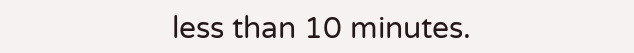less than 10 minutes.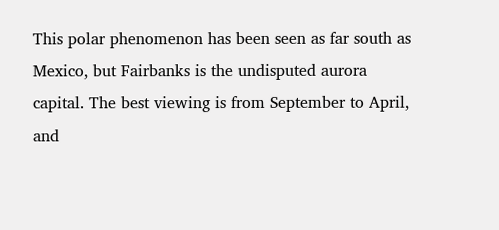This polar phenomenon has been seen as far south as Mexico, but Fairbanks is the undisputed aurora capital. The best viewing is from September to April, and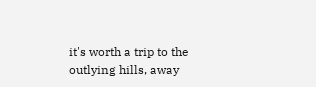it's worth a trip to the outlying hills, away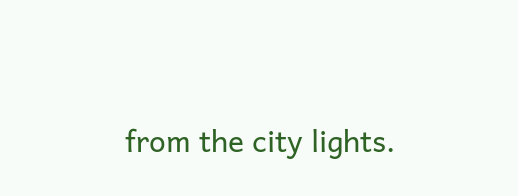from the city lights.